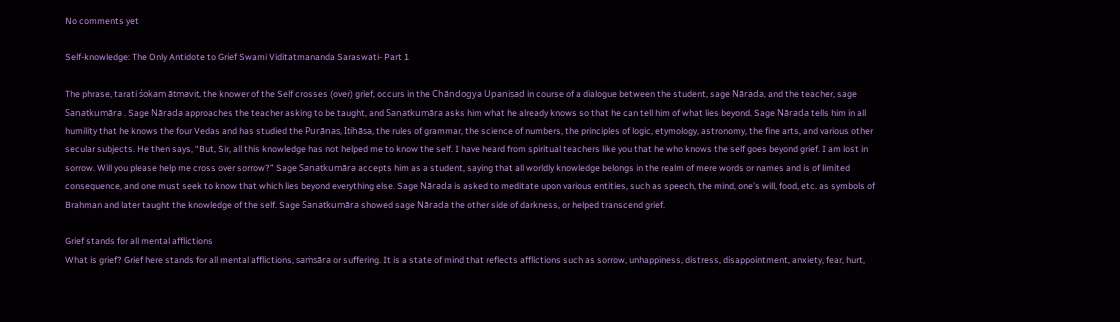No comments yet

Self-knowledge: The Only Antidote to Grief Swami Viditatmananda Saraswati- Part 1

The phrase, tarati śokam ātmavit, the knower of the Self crosses (over) grief, occurs in the Chāndogya Upaniṣad in course of a dialogue between the student, sage Nārada, and the teacher, sage Sanatkumāra . Sage Nārada approaches the teacher asking to be taught, and Sanatkumāra asks him what he already knows so that he can tell him of what lies beyond. Sage Nārada tells him in all humility that he knows the four Vedas and has studied the Purānas, Itihāsa, the rules of grammar, the science of numbers, the principles of logic, etymology, astronomy, the fine arts, and various other secular subjects. He then says, “But, Sir, all this knowledge has not helped me to know the self. I have heard from spiritual teachers like you that he who knows the self goes beyond grief. I am lost in sorrow. Will you please help me cross over sorrow?” Sage Sanatkumāra accepts him as a student, saying that all worldly knowledge belongs in the realm of mere words or names and is of limited consequence, and one must seek to know that which lies beyond everything else. Sage Nārada is asked to meditate upon various entities, such as speech, the mind, one’s will, food, etc. as symbols of Brahman and later taught the knowledge of the self. Sage Sanatkumāra showed sage Nārada the other side of darkness, or helped transcend grief.

Grief stands for all mental afflictions
What is grief? Grief here stands for all mental afflictions, saṁsāra or suffering. It is a state of mind that reflects afflictions such as sorrow, unhappiness, distress, disappointment, anxiety, fear, hurt,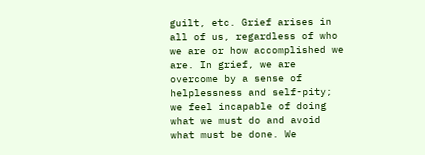guilt, etc. Grief arises in all of us, regardless of who we are or how accomplished we are. In grief, we are overcome by a sense of helplessness and self-pity; we feel incapable of doing what we must do and avoid what must be done. We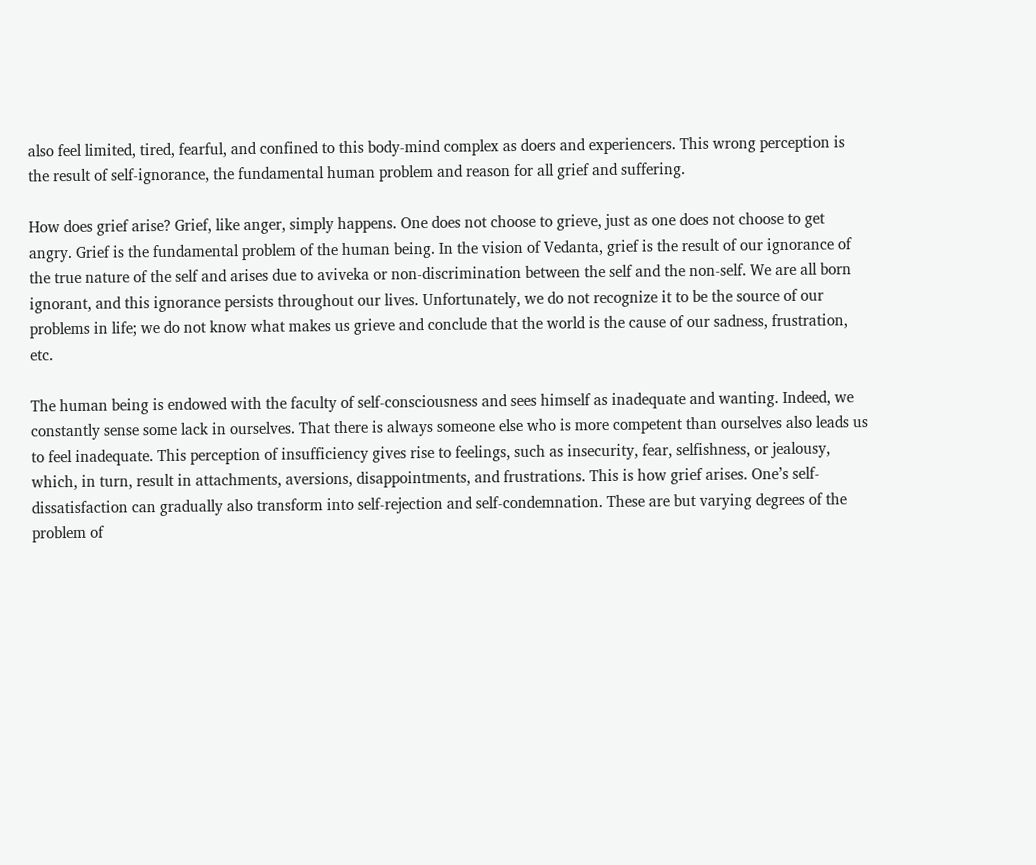also feel limited, tired, fearful, and confined to this body-mind complex as doers and experiencers. This wrong perception is the result of self-ignorance, the fundamental human problem and reason for all grief and suffering.

How does grief arise? Grief, like anger, simply happens. One does not choose to grieve, just as one does not choose to get angry. Grief is the fundamental problem of the human being. In the vision of Vedanta, grief is the result of our ignorance of the true nature of the self and arises due to aviveka or non-discrimination between the self and the non-self. We are all born ignorant, and this ignorance persists throughout our lives. Unfortunately, we do not recognize it to be the source of our problems in life; we do not know what makes us grieve and conclude that the world is the cause of our sadness, frustration, etc.

The human being is endowed with the faculty of self-consciousness and sees himself as inadequate and wanting. Indeed, we constantly sense some lack in ourselves. That there is always someone else who is more competent than ourselves also leads us to feel inadequate. This perception of insufficiency gives rise to feelings, such as insecurity, fear, selfishness, or jealousy, which, in turn, result in attachments, aversions, disappointments, and frustrations. This is how grief arises. One’s self-dissatisfaction can gradually also transform into self-rejection and self-condemnation. These are but varying degrees of the problem of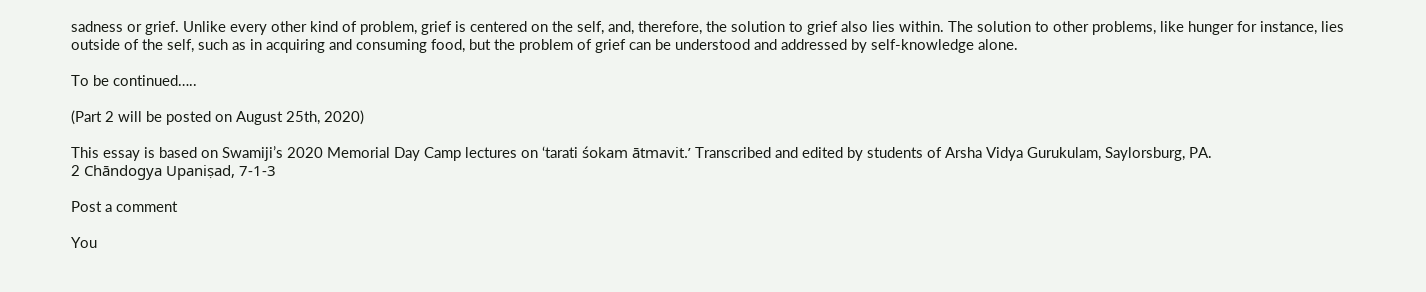sadness or grief. Unlike every other kind of problem, grief is centered on the self, and, therefore, the solution to grief also lies within. The solution to other problems, like hunger for instance, lies outside of the self, such as in acquiring and consuming food, but the problem of grief can be understood and addressed by self-knowledge alone.

To be continued…..

(Part 2 will be posted on August 25th, 2020)

This essay is based on Swamiji’s 2020 Memorial Day Camp lectures on ‘tarati śokam ātmavit.’ Transcribed and edited by students of Arsha Vidya Gurukulam, Saylorsburg, PA.
2 Chāndogya Upaniṣad, 7-1-3

Post a comment

You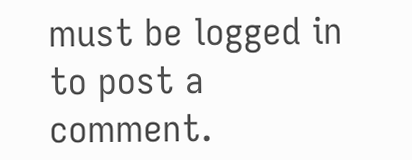must be logged in to post a comment.